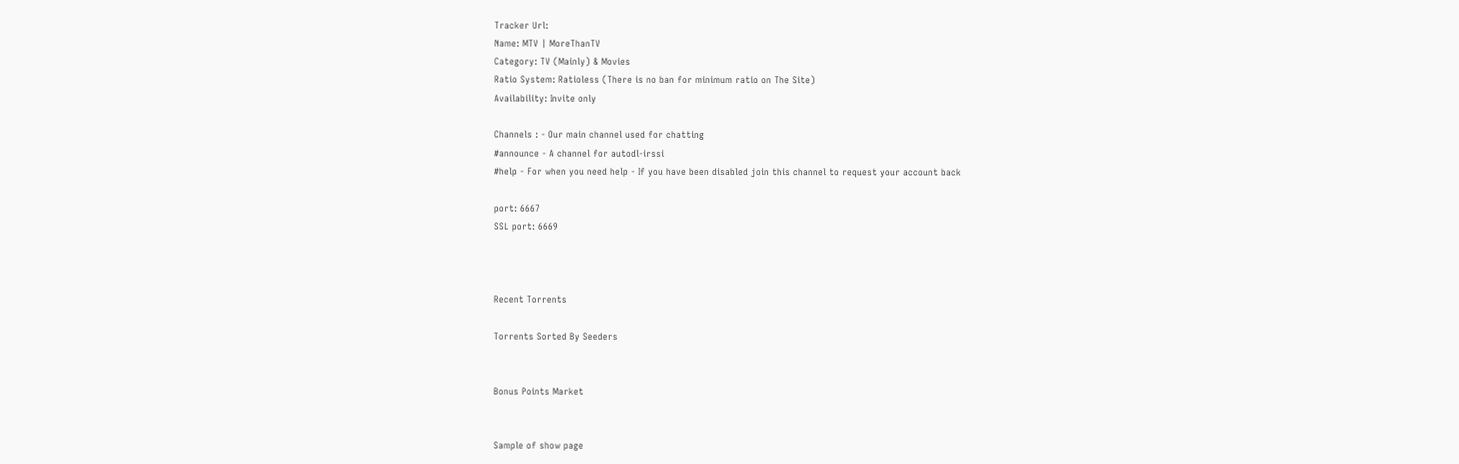Tracker Url:
Name: MTV | MoreThanTV
Category: TV (Mainly) & Movies
Ratio System: Ratioless (There is no ban for minimum ratio on The Site)
Availability: Invite only

Channels : - Our main channel used for chatting
#announce - A channel for autodl-irssi
#help - For when you need help - If you have been disabled join this channel to request your account back

port: 6667
SSL port: 6669



Recent Torrents

Torrents Sorted By Seeders


Bonus Points Market


Sample of show page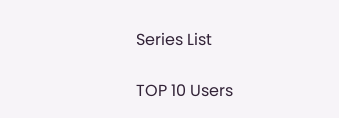Series List

TOP 10 Users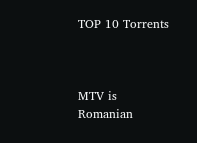TOP 10 Torrents



MTV is Romanian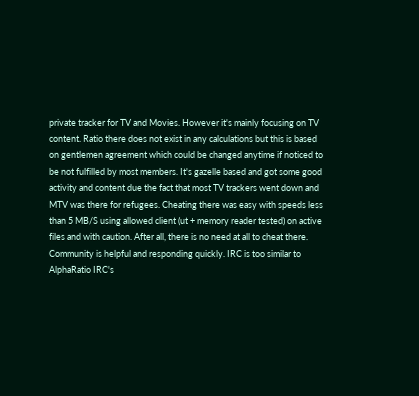private tracker for TV and Movies. However it's mainly focusing on TV content. Ratio there does not exist in any calculations but this is based on gentlemen agreement which could be changed anytime if noticed to be not fulfilled by most members. It's gazelle based and got some good activity and content due the fact that most TV trackers went down and MTV was there for refugees. Cheating there was easy with speeds less than 5 MB/S using allowed client (ut + memory reader tested) on active files and with caution. After all, there is no need at all to cheat there. Community is helpful and responding quickly. IRC is too similar to AlphaRatio IRC's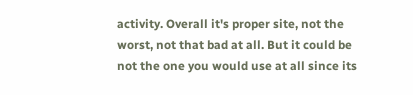activity. Overall it's proper site, not the worst, not that bad at all. But it could be not the one you would use at all since its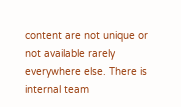content are not unique or not available rarely everywhere else. There is internal team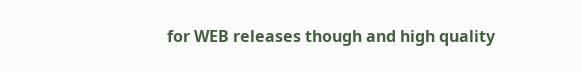for WEB releases though and high quality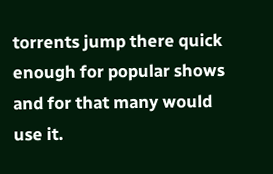torrents jump there quick enough for popular shows and for that many would use it.